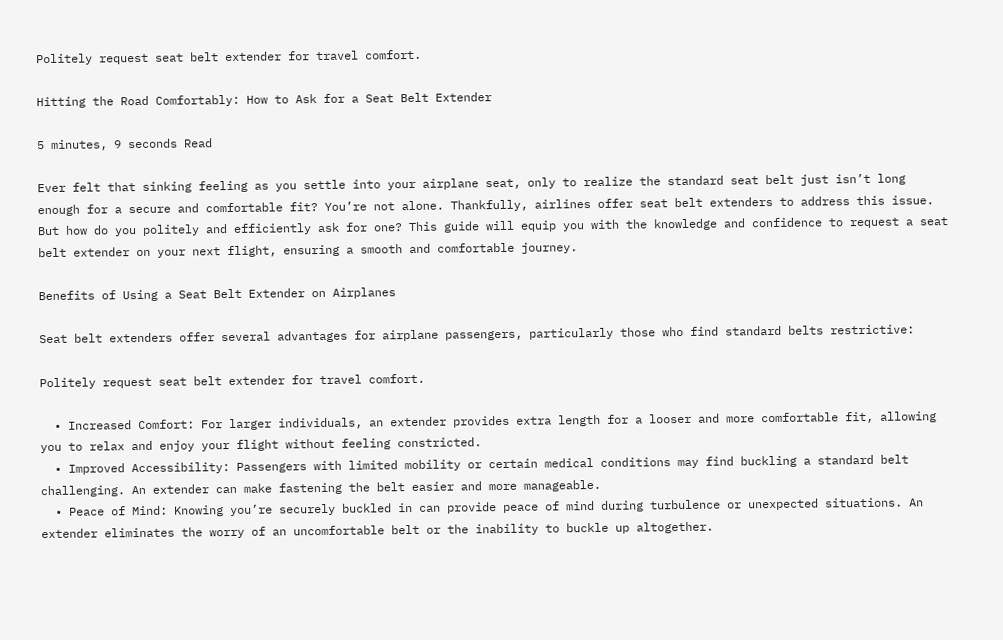Politely request seat belt extender for travel comfort.

Hitting the Road Comfortably: How to Ask for a Seat Belt Extender

5 minutes, 9 seconds Read

Ever felt that sinking feeling as you settle into your airplane seat, only to realize the standard seat belt just isn’t long enough for a secure and comfortable fit? You’re not alone. Thankfully, airlines offer seat belt extenders to address this issue. But how do you politely and efficiently ask for one? This guide will equip you with the knowledge and confidence to request a seat belt extender on your next flight, ensuring a smooth and comfortable journey.

Benefits of Using a Seat Belt Extender on Airplanes

Seat belt extenders offer several advantages for airplane passengers, particularly those who find standard belts restrictive:

Politely request seat belt extender for travel comfort.

  • Increased Comfort: For larger individuals, an extender provides extra length for a looser and more comfortable fit, allowing you to relax and enjoy your flight without feeling constricted.
  • Improved Accessibility: Passengers with limited mobility or certain medical conditions may find buckling a standard belt challenging. An extender can make fastening the belt easier and more manageable.
  • Peace of Mind: Knowing you’re securely buckled in can provide peace of mind during turbulence or unexpected situations. An extender eliminates the worry of an uncomfortable belt or the inability to buckle up altogether.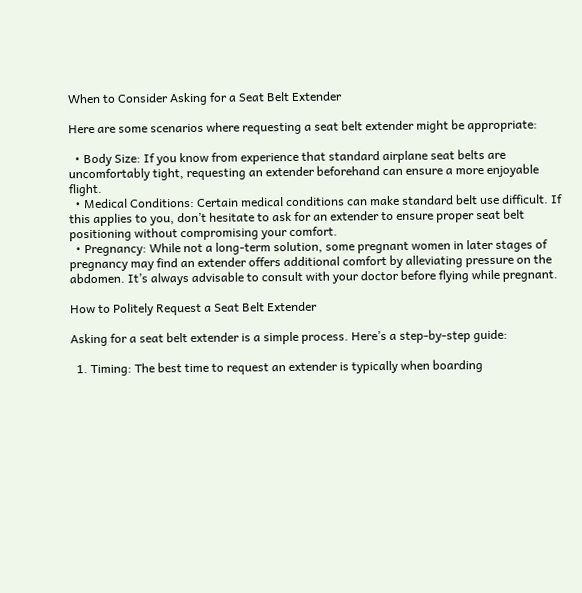When to Consider Asking for a Seat Belt Extender

Here are some scenarios where requesting a seat belt extender might be appropriate:

  • Body Size: If you know from experience that standard airplane seat belts are uncomfortably tight, requesting an extender beforehand can ensure a more enjoyable flight.
  • Medical Conditions: Certain medical conditions can make standard belt use difficult. If this applies to you, don’t hesitate to ask for an extender to ensure proper seat belt positioning without compromising your comfort.
  • Pregnancy: While not a long-term solution, some pregnant women in later stages of pregnancy may find an extender offers additional comfort by alleviating pressure on the abdomen. It’s always advisable to consult with your doctor before flying while pregnant.

How to Politely Request a Seat Belt Extender

Asking for a seat belt extender is a simple process. Here’s a step-by-step guide:

  1. Timing: The best time to request an extender is typically when boarding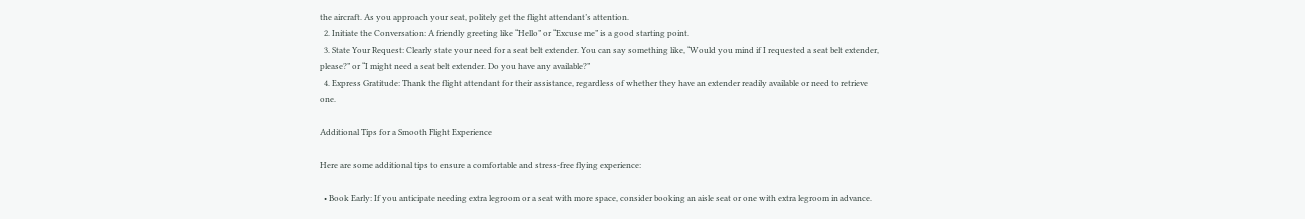the aircraft. As you approach your seat, politely get the flight attendant’s attention.
  2. Initiate the Conversation: A friendly greeting like “Hello” or “Excuse me” is a good starting point.
  3. State Your Request: Clearly state your need for a seat belt extender. You can say something like, “Would you mind if I requested a seat belt extender, please?” or “I might need a seat belt extender. Do you have any available?”
  4. Express Gratitude: Thank the flight attendant for their assistance, regardless of whether they have an extender readily available or need to retrieve one.

Additional Tips for a Smooth Flight Experience

Here are some additional tips to ensure a comfortable and stress-free flying experience:

  • Book Early: If you anticipate needing extra legroom or a seat with more space, consider booking an aisle seat or one with extra legroom in advance.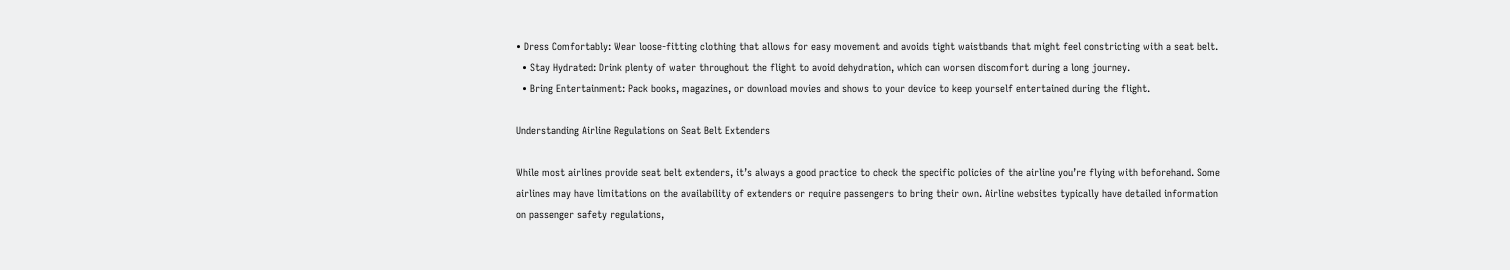• Dress Comfortably: Wear loose-fitting clothing that allows for easy movement and avoids tight waistbands that might feel constricting with a seat belt.
  • Stay Hydrated: Drink plenty of water throughout the flight to avoid dehydration, which can worsen discomfort during a long journey.
  • Bring Entertainment: Pack books, magazines, or download movies and shows to your device to keep yourself entertained during the flight.

Understanding Airline Regulations on Seat Belt Extenders

While most airlines provide seat belt extenders, it’s always a good practice to check the specific policies of the airline you’re flying with beforehand. Some airlines may have limitations on the availability of extenders or require passengers to bring their own. Airline websites typically have detailed information on passenger safety regulations,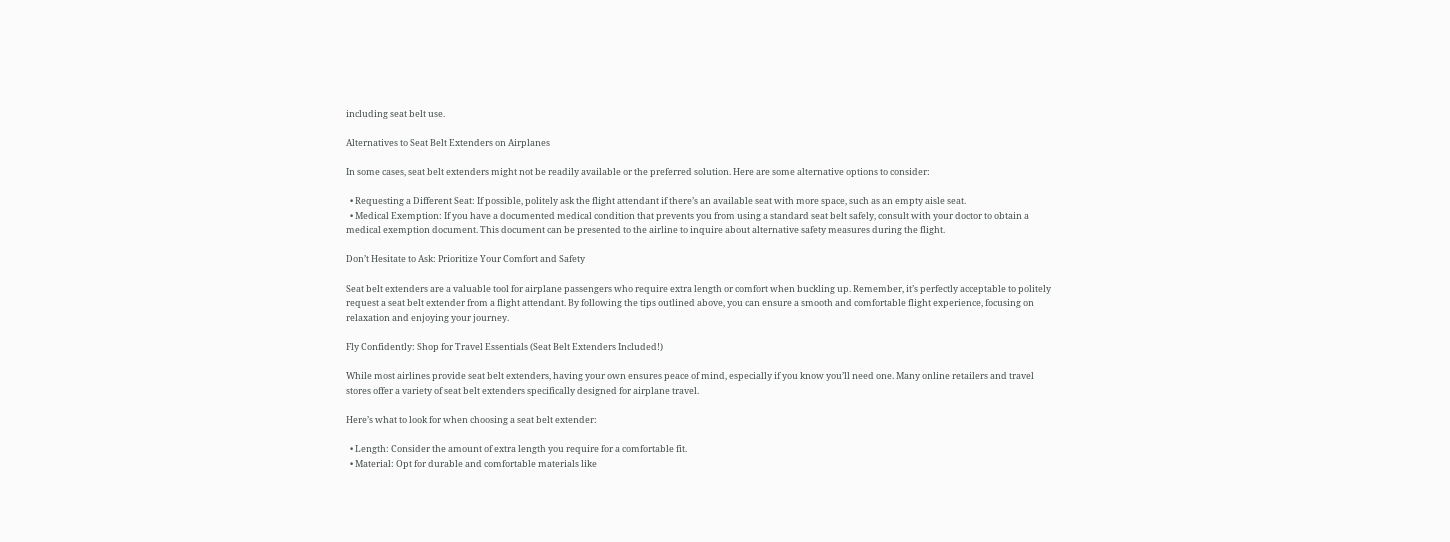including seat belt use.

Alternatives to Seat Belt Extenders on Airplanes

In some cases, seat belt extenders might not be readily available or the preferred solution. Here are some alternative options to consider:

  • Requesting a Different Seat: If possible, politely ask the flight attendant if there’s an available seat with more space, such as an empty aisle seat.
  • Medical Exemption: If you have a documented medical condition that prevents you from using a standard seat belt safely, consult with your doctor to obtain a medical exemption document. This document can be presented to the airline to inquire about alternative safety measures during the flight.

Don’t Hesitate to Ask: Prioritize Your Comfort and Safety

Seat belt extenders are a valuable tool for airplane passengers who require extra length or comfort when buckling up. Remember, it’s perfectly acceptable to politely request a seat belt extender from a flight attendant. By following the tips outlined above, you can ensure a smooth and comfortable flight experience, focusing on relaxation and enjoying your journey.

Fly Confidently: Shop for Travel Essentials (Seat Belt Extenders Included!)

While most airlines provide seat belt extenders, having your own ensures peace of mind, especially if you know you’ll need one. Many online retailers and travel stores offer a variety of seat belt extenders specifically designed for airplane travel.

Here’s what to look for when choosing a seat belt extender:

  • Length: Consider the amount of extra length you require for a comfortable fit.
  • Material: Opt for durable and comfortable materials like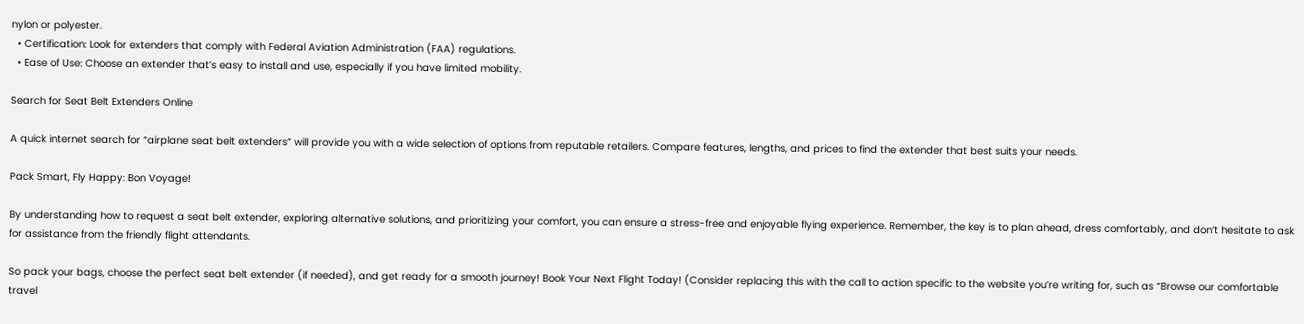nylon or polyester.
  • Certification: Look for extenders that comply with Federal Aviation Administration (FAA) regulations.
  • Ease of Use: Choose an extender that’s easy to install and use, especially if you have limited mobility.

Search for Seat Belt Extenders Online

A quick internet search for “airplane seat belt extenders” will provide you with a wide selection of options from reputable retailers. Compare features, lengths, and prices to find the extender that best suits your needs.

Pack Smart, Fly Happy: Bon Voyage!

By understanding how to request a seat belt extender, exploring alternative solutions, and prioritizing your comfort, you can ensure a stress-free and enjoyable flying experience. Remember, the key is to plan ahead, dress comfortably, and don’t hesitate to ask for assistance from the friendly flight attendants.

So pack your bags, choose the perfect seat belt extender (if needed), and get ready for a smooth journey! Book Your Next Flight Today! (Consider replacing this with the call to action specific to the website you’re writing for, such as “Browse our comfortable travel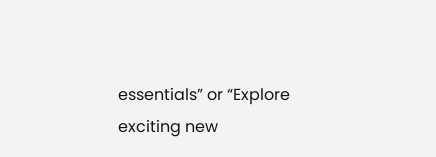essentials” or “Explore exciting new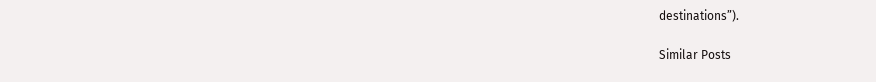destinations”).

Similar Posts